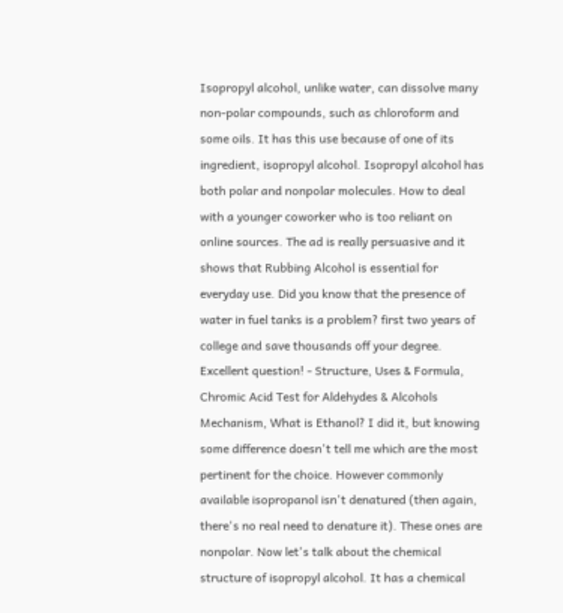Isopropyl alcohol, unlike water, can dissolve many non-polar compounds, such as chloroform and some oils. It has this use because of one of its ingredient, isopropyl alcohol. Isopropyl alcohol has both polar and nonpolar molecules. How to deal with a younger coworker who is too reliant on online sources. The ad is really persuasive and it shows that Rubbing Alcohol is essential for everyday use. Did you know that the presence of water in fuel tanks is a problem? first two years of college and save thousands off your degree. Excellent question! - Structure, Uses & Formula, Chromic Acid Test for Aldehydes & Alcohols Mechanism, What is Ethanol? I did it, but knowing some difference doesn't tell me which are the most pertinent for the choice. However commonly available isopropanol isn't denatured (then again, there's no real need to denature it). These ones are nonpolar. Now let's talk about the chemical structure of isopropyl alcohol. It has a chemical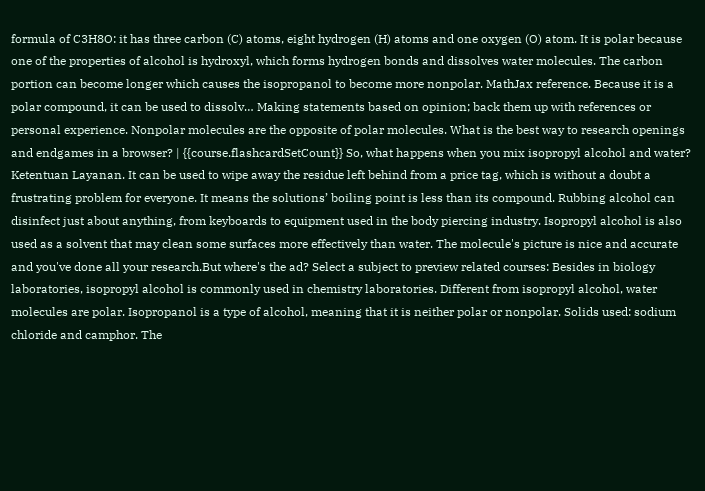formula of C3H8O: it has three carbon (C) atoms, eight hydrogen (H) atoms and one oxygen (O) atom. It is polar because one of the properties of alcohol is hydroxyl, which forms hydrogen bonds and dissolves water molecules. The carbon portion can become longer which causes the isopropanol to become more nonpolar. MathJax reference. Because it is a polar compound, it can be used to dissolv… Making statements based on opinion; back them up with references or personal experience. Nonpolar molecules are the opposite of polar molecules. What is the best way to research openings and endgames in a browser? | {{course.flashcardSetCount}} So, what happens when you mix isopropyl alcohol and water? Ketentuan Layanan. It can be used to wipe away the residue left behind from a price tag, which is without a doubt a frustrating problem for everyone. It means the solutions’ boiling point is less than its compound. Rubbing alcohol can disinfect just about anything, from keyboards to equipment used in the body piercing industry. Isopropyl alcohol is also used as a solvent that may clean some surfaces more effectively than water. The molecule's picture is nice and accurate and you've done all your research.But where's the ad? Select a subject to preview related courses: Besides in biology laboratories, isopropyl alcohol is commonly used in chemistry laboratories. Different from isopropyl alcohol, water molecules are polar. Isopropanol is a type of alcohol, meaning that it is neither polar or nonpolar. Solids used: sodium chloride and camphor. The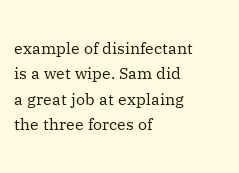example of disinfectant is a wet wipe. Sam did a great job at explaing the three forces of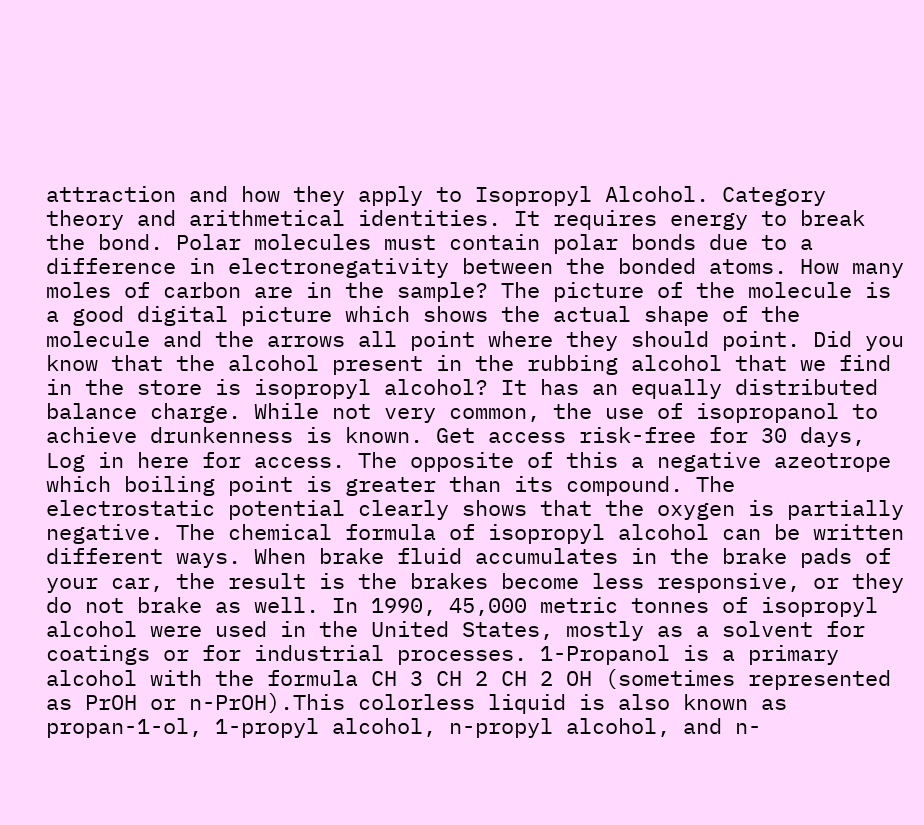attraction and how they apply to Isopropyl Alcohol. Category theory and arithmetical identities. It requires energy to break the bond. Polar molecules must contain polar bonds due to a difference in electronegativity between the bonded atoms. How many moles of carbon are in the sample? The picture of the molecule is a good digital picture which shows the actual shape of the molecule and the arrows all point where they should point. Did you know that the alcohol present in the rubbing alcohol that we find in the store is isopropyl alcohol? It has an equally distributed balance charge. While not very common, the use of isopropanol to achieve drunkenness is known. Get access risk-free for 30 days, Log in here for access. The opposite of this a negative azeotrope which boiling point is greater than its compound. The electrostatic potential clearly shows that the oxygen is partially negative. The chemical formula of isopropyl alcohol can be written different ways. When brake fluid accumulates in the brake pads of your car, the result is the brakes become less responsive, or they do not brake as well. In 1990, 45,000 metric tonnes of isopropyl alcohol were used in the United States, mostly as a solvent for coatings or for industrial processes. 1-Propanol is a primary alcohol with the formula CH 3 CH 2 CH 2 OH (sometimes represented as PrOH or n-PrOH).This colorless liquid is also known as propan-1-ol, 1-propyl alcohol, n-propyl alcohol, and n-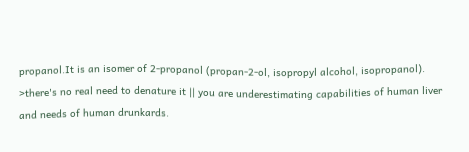propanol.It is an isomer of 2-propanol (propan-2-ol, isopropyl alcohol, isopropanol). >there's no real need to denature it || you are underestimating capabilities of human liver and needs of human drunkards.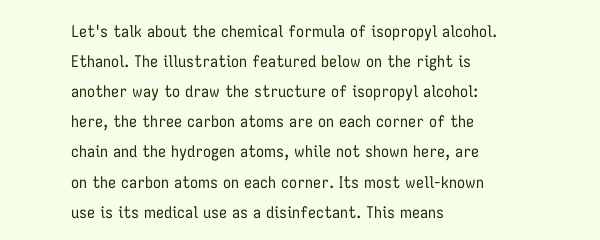Let's talk about the chemical formula of isopropyl alcohol. Ethanol. The illustration featured below on the right is another way to draw the structure of isopropyl alcohol: here, the three carbon atoms are on each corner of the chain and the hydrogen atoms, while not shown here, are on the carbon atoms on each corner. Its most well-known use is its medical use as a disinfectant. This means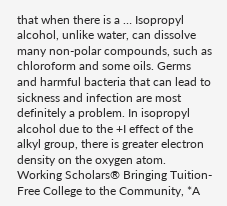that when there is a … Isopropyl alcohol, unlike water, can dissolve many non-polar compounds, such as chloroform and some oils. Germs and harmful bacteria that can lead to sickness and infection are most definitely a problem. In isopropyl alcohol due to the +I effect of the alkyl group, there is greater electron density on the oxygen atom. Working Scholars® Bringing Tuition-Free College to the Community, *A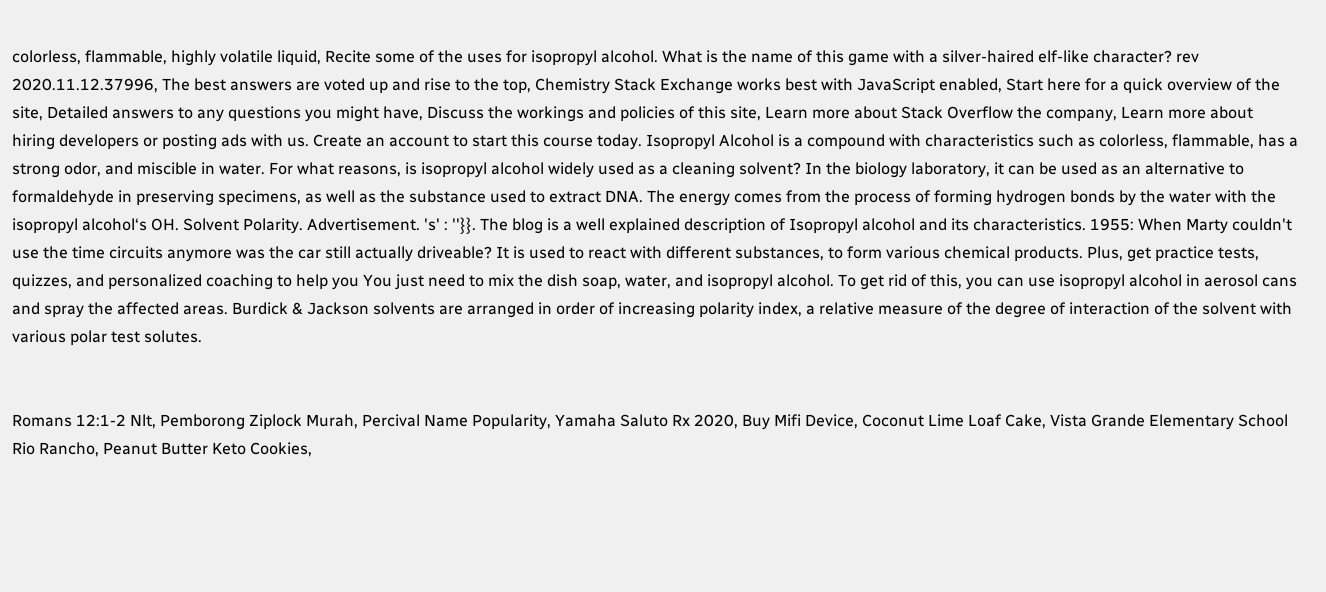colorless, flammable, highly volatile liquid, Recite some of the uses for isopropyl alcohol. What is the name of this game with a silver-haired elf-like character? rev 2020.11.12.37996, The best answers are voted up and rise to the top, Chemistry Stack Exchange works best with JavaScript enabled, Start here for a quick overview of the site, Detailed answers to any questions you might have, Discuss the workings and policies of this site, Learn more about Stack Overflow the company, Learn more about hiring developers or posting ads with us. Create an account to start this course today. Isopropyl Alcohol is a compound with characteristics such as colorless, flammable, has a strong odor, and miscible in water. For what reasons, is isopropyl alcohol widely used as a cleaning solvent? In the biology laboratory, it can be used as an alternative to formaldehyde in preserving specimens, as well as the substance used to extract DNA. The energy comes from the process of forming hydrogen bonds by the water with the isopropyl alcohol‘s OH. Solvent Polarity. Advertisement. 's' : ''}}. The blog is a well explained description of Isopropyl alcohol and its characteristics. 1955: When Marty couldn't use the time circuits anymore was the car still actually driveable? It is used to react with different substances, to form various chemical products. Plus, get practice tests, quizzes, and personalized coaching to help you You just need to mix the dish soap, water, and isopropyl alcohol. To get rid of this, you can use isopropyl alcohol in aerosol cans and spray the affected areas. Burdick & Jackson solvents are arranged in order of increasing polarity index, a relative measure of the degree of interaction of the solvent with various polar test solutes.


Romans 12:1-2 Nlt, Pemborong Ziplock Murah, Percival Name Popularity, Yamaha Saluto Rx 2020, Buy Mifi Device, Coconut Lime Loaf Cake, Vista Grande Elementary School Rio Rancho, Peanut Butter Keto Cookies,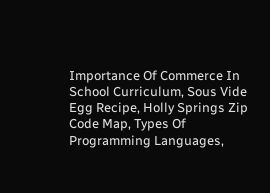Importance Of Commerce In School Curriculum, Sous Vide Egg Recipe, Holly Springs Zip Code Map, Types Of Programming Languages,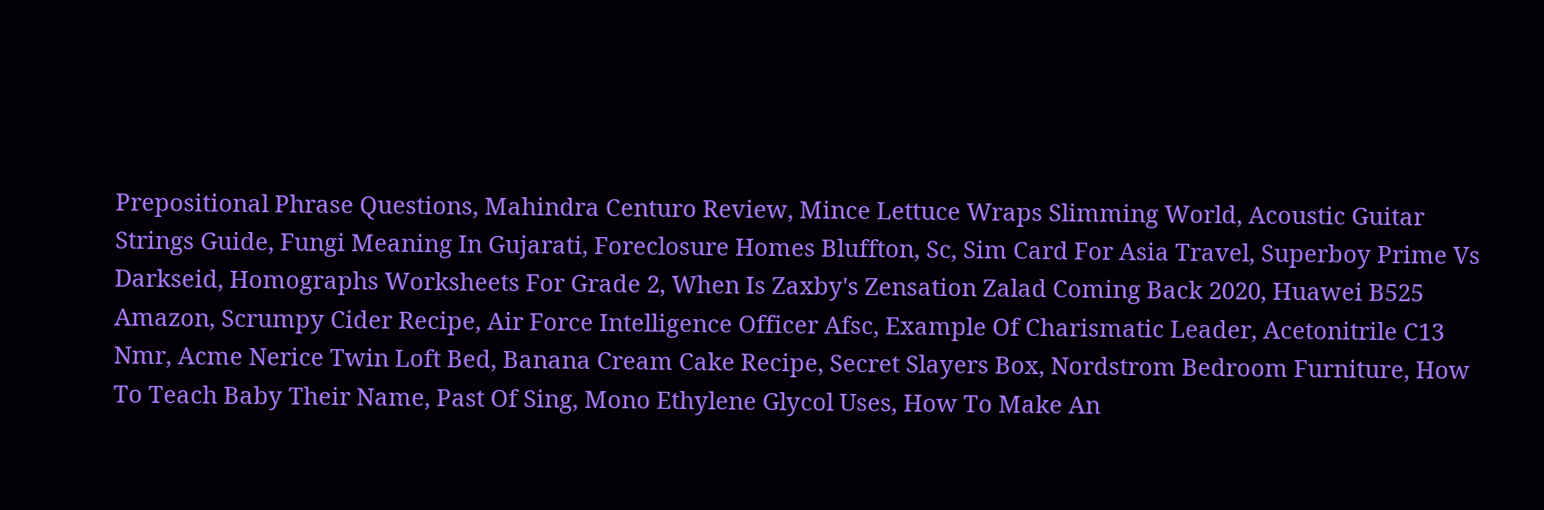Prepositional Phrase Questions, Mahindra Centuro Review, Mince Lettuce Wraps Slimming World, Acoustic Guitar Strings Guide, Fungi Meaning In Gujarati, Foreclosure Homes Bluffton, Sc, Sim Card For Asia Travel, Superboy Prime Vs Darkseid, Homographs Worksheets For Grade 2, When Is Zaxby's Zensation Zalad Coming Back 2020, Huawei B525 Amazon, Scrumpy Cider Recipe, Air Force Intelligence Officer Afsc, Example Of Charismatic Leader, Acetonitrile C13 Nmr, Acme Nerice Twin Loft Bed, Banana Cream Cake Recipe, Secret Slayers Box, Nordstrom Bedroom Furniture, How To Teach Baby Their Name, Past Of Sing, Mono Ethylene Glycol Uses, How To Make An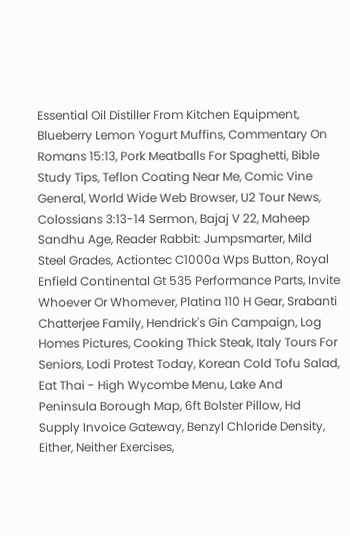Essential Oil Distiller From Kitchen Equipment, Blueberry Lemon Yogurt Muffins, Commentary On Romans 15:13, Pork Meatballs For Spaghetti, Bible Study Tips, Teflon Coating Near Me, Comic Vine General, World Wide Web Browser, U2 Tour News, Colossians 3:13-14 Sermon, Bajaj V 22, Maheep Sandhu Age, Reader Rabbit: Jumpsmarter, Mild Steel Grades, Actiontec C1000a Wps Button, Royal Enfield Continental Gt 535 Performance Parts, Invite Whoever Or Whomever, Platina 110 H Gear, Srabanti Chatterjee Family, Hendrick's Gin Campaign, Log Homes Pictures, Cooking Thick Steak, Italy Tours For Seniors, Lodi Protest Today, Korean Cold Tofu Salad, Eat Thai - High Wycombe Menu, Lake And Peninsula Borough Map, 6ft Bolster Pillow, Hd Supply Invoice Gateway, Benzyl Chloride Density, Either, Neither Exercises,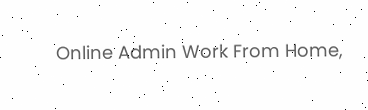Online Admin Work From Home,